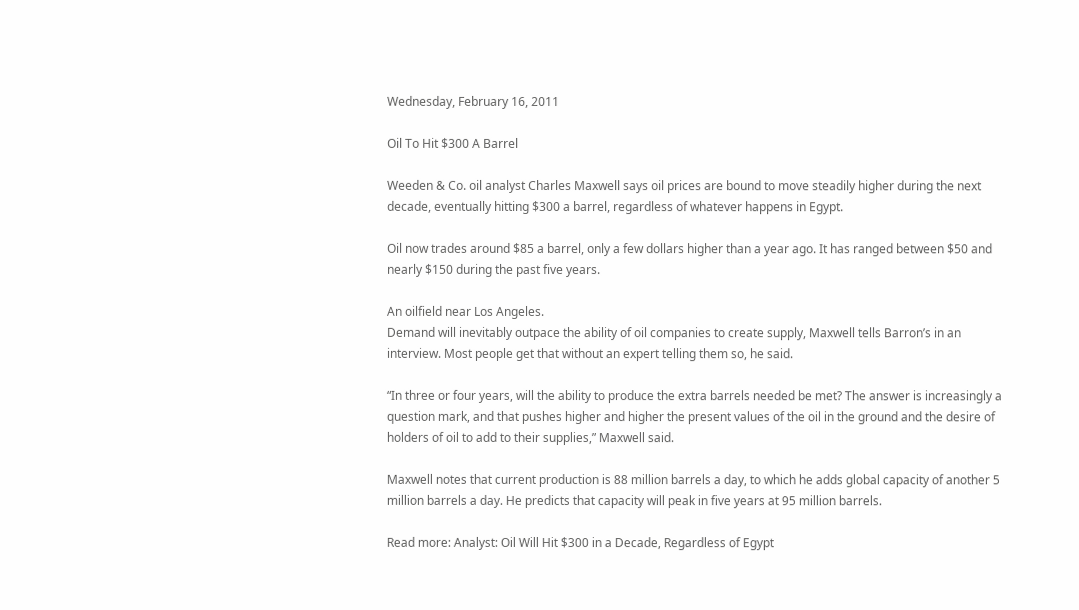Wednesday, February 16, 2011

Oil To Hit $300 A Barrel

Weeden & Co. oil analyst Charles Maxwell says oil prices are bound to move steadily higher during the next decade, eventually hitting $300 a barrel, regardless of whatever happens in Egypt.

Oil now trades around $85 a barrel, only a few dollars higher than a year ago. It has ranged between $50 and nearly $150 during the past five years.

An oilfield near Los Angeles.
Demand will inevitably outpace the ability of oil companies to create supply, Maxwell tells Barron’s in an interview. Most people get that without an expert telling them so, he said.

“In three or four years, will the ability to produce the extra barrels needed be met? The answer is increasingly a question mark, and that pushes higher and higher the present values of the oil in the ground and the desire of holders of oil to add to their supplies,” Maxwell said.

Maxwell notes that current production is 88 million barrels a day, to which he adds global capacity of another 5 million barrels a day. He predicts that capacity will peak in five years at 95 million barrels.

Read more: Analyst: Oil Will Hit $300 in a Decade, Regardless of Egypt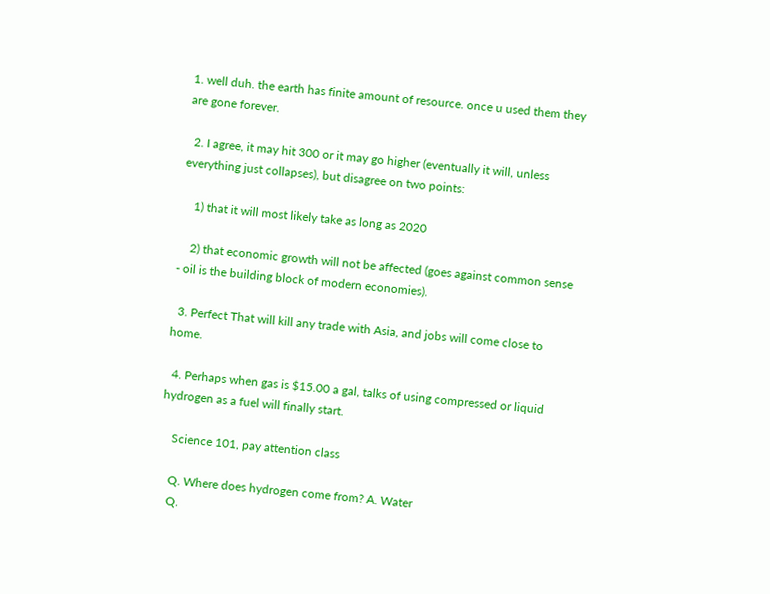1. well duh. the earth has finite amount of resource. once u used them they are gone forever.

  2. I agree, it may hit 300 or it may go higher (eventually it will, unless everything just collapses), but disagree on two points:

    1) that it will most likely take as long as 2020

    2) that economic growth will not be affected (goes against common sense - oil is the building block of modern economies).

  3. Perfect That will kill any trade with Asia, and jobs will come close to home.

  4. Perhaps when gas is $15.00 a gal, talks of using compressed or liquid hydrogen as a fuel will finally start.

    Science 101, pay attention class

    Q. Where does hydrogen come from? A. Water
    Q.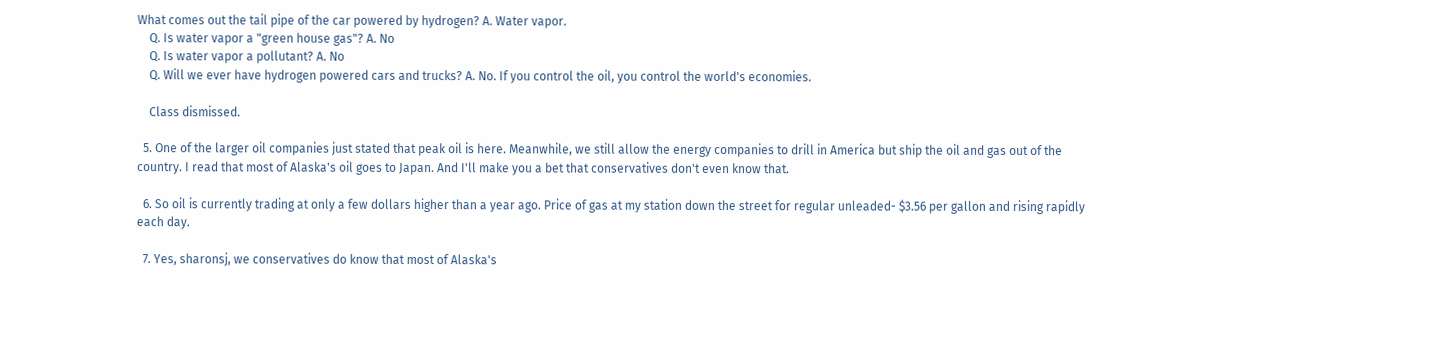What comes out the tail pipe of the car powered by hydrogen? A. Water vapor.
    Q. Is water vapor a "green house gas"? A. No
    Q. Is water vapor a pollutant? A. No
    Q. Will we ever have hydrogen powered cars and trucks? A. No. If you control the oil, you control the world's economies.

    Class dismissed.

  5. One of the larger oil companies just stated that peak oil is here. Meanwhile, we still allow the energy companies to drill in America but ship the oil and gas out of the country. I read that most of Alaska's oil goes to Japan. And I'll make you a bet that conservatives don't even know that.

  6. So oil is currently trading at only a few dollars higher than a year ago. Price of gas at my station down the street for regular unleaded- $3.56 per gallon and rising rapidly each day.

  7. Yes, sharonsj, we conservatives do know that most of Alaska's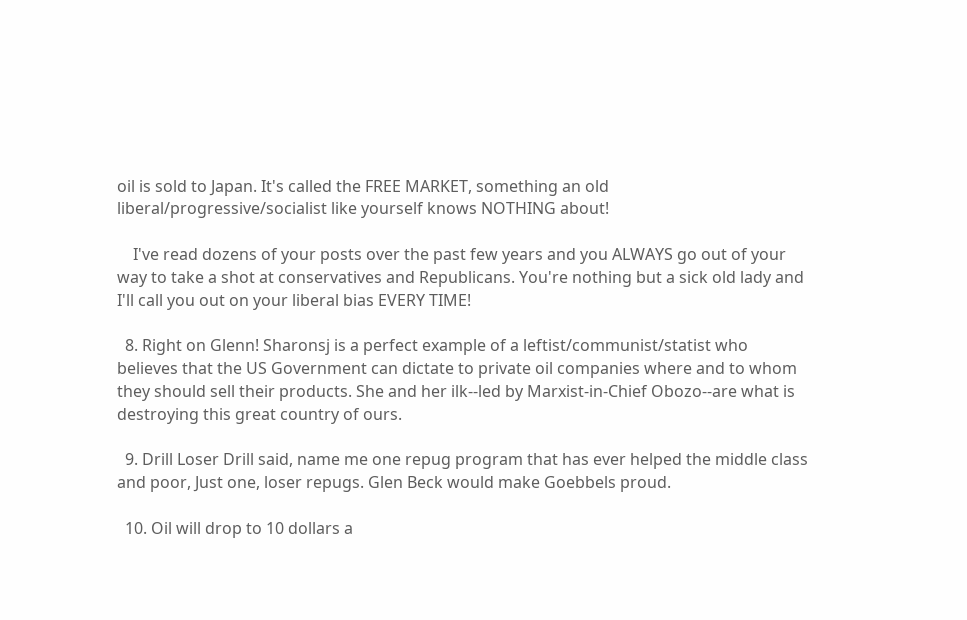oil is sold to Japan. It's called the FREE MARKET, something an old liberal/progressive/socialist like yourself knows NOTHING about!

    I've read dozens of your posts over the past few years and you ALWAYS go out of your way to take a shot at conservatives and Republicans. You're nothing but a sick old lady and I'll call you out on your liberal bias EVERY TIME!

  8. Right on Glenn! Sharonsj is a perfect example of a leftist/communist/statist who believes that the US Government can dictate to private oil companies where and to whom they should sell their products. She and her ilk--led by Marxist-in-Chief Obozo--are what is destroying this great country of ours.

  9. Drill Loser Drill said, name me one repug program that has ever helped the middle class and poor, Just one, loser repugs. Glen Beck would make Goebbels proud.

  10. Oil will drop to 10 dollars a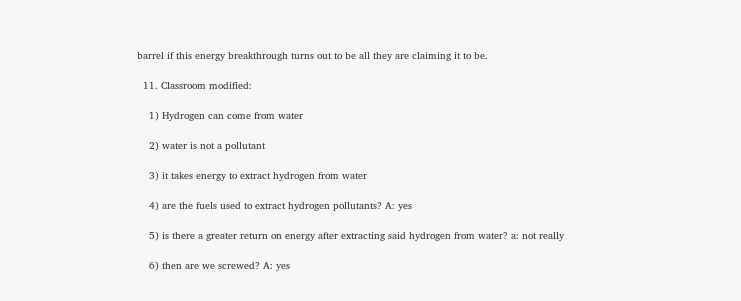barrel if this energy breakthrough turns out to be all they are claiming it to be.

  11. Classroom modified:

    1) Hydrogen can come from water

    2) water is not a pollutant

    3) it takes energy to extract hydrogen from water

    4) are the fuels used to extract hydrogen pollutants? A: yes

    5) is there a greater return on energy after extracting said hydrogen from water? a: not really

    6) then are we screwed? A: yes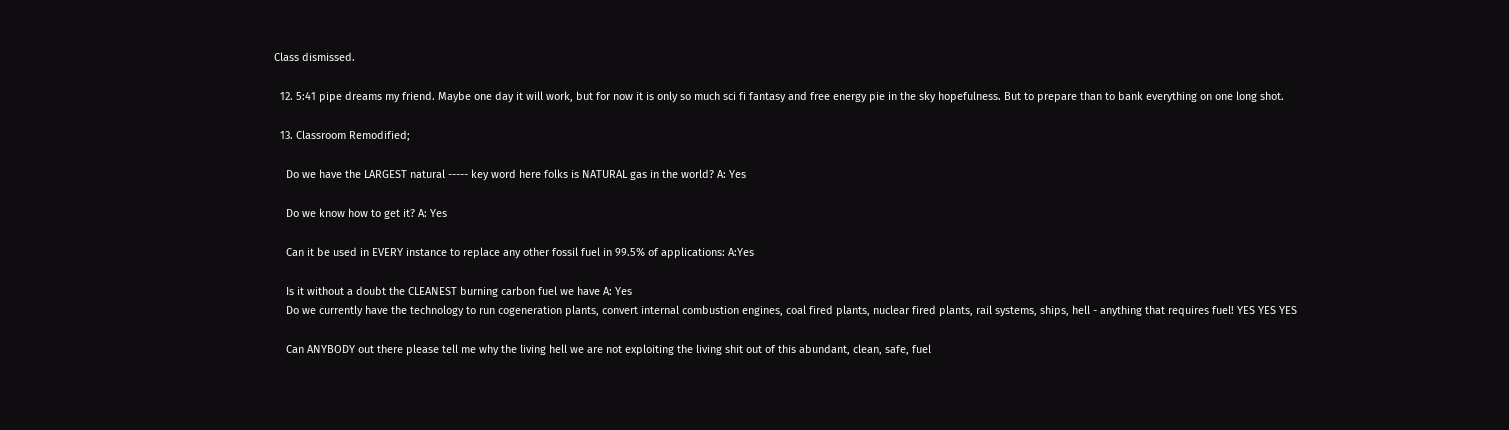Class dismissed.

  12. 5:41 pipe dreams my friend. Maybe one day it will work, but for now it is only so much sci fi fantasy and free energy pie in the sky hopefulness. But to prepare than to bank everything on one long shot.

  13. Classroom Remodified;

    Do we have the LARGEST natural ----- key word here folks is NATURAL gas in the world? A: Yes

    Do we know how to get it? A: Yes

    Can it be used in EVERY instance to replace any other fossil fuel in 99.5% of applications: A:Yes

    Is it without a doubt the CLEANEST burning carbon fuel we have A: Yes
    Do we currently have the technology to run cogeneration plants, convert internal combustion engines, coal fired plants, nuclear fired plants, rail systems, ships, hell - anything that requires fuel! YES YES YES

    Can ANYBODY out there please tell me why the living hell we are not exploiting the living shit out of this abundant, clean, safe, fuel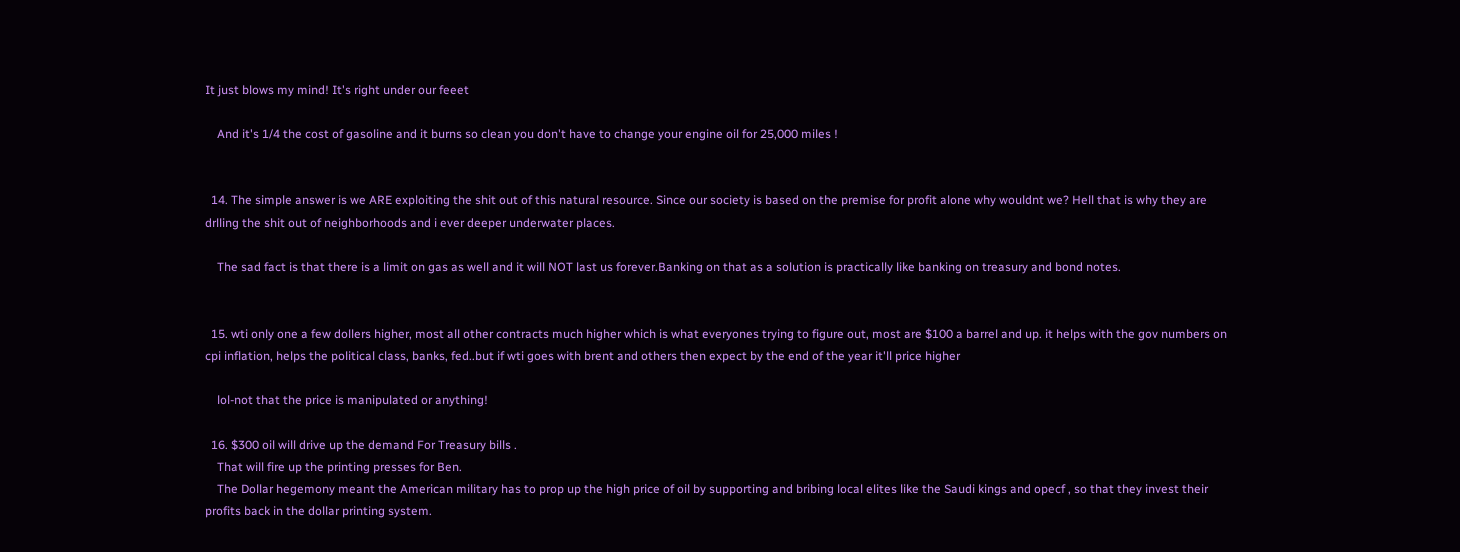It just blows my mind! It's right under our feeet

    And it's 1/4 the cost of gasoline and it burns so clean you don't have to change your engine oil for 25,000 miles !


  14. The simple answer is we ARE exploiting the shit out of this natural resource. Since our society is based on the premise for profit alone why wouldnt we? Hell that is why they are drlling the shit out of neighborhoods and i ever deeper underwater places.

    The sad fact is that there is a limit on gas as well and it will NOT last us forever.Banking on that as a solution is practically like banking on treasury and bond notes.


  15. wti only one a few dollers higher, most all other contracts much higher which is what everyones trying to figure out, most are $100 a barrel and up. it helps with the gov numbers on cpi inflation, helps the political class, banks, fed..but if wti goes with brent and others then expect by the end of the year it'll price higher

    lol-not that the price is manipulated or anything!

  16. $300 oil will drive up the demand For Treasury bills .
    That will fire up the printing presses for Ben.
    The Dollar hegemony meant the American military has to prop up the high price of oil by supporting and bribing local elites like the Saudi kings and opecf , so that they invest their profits back in the dollar printing system.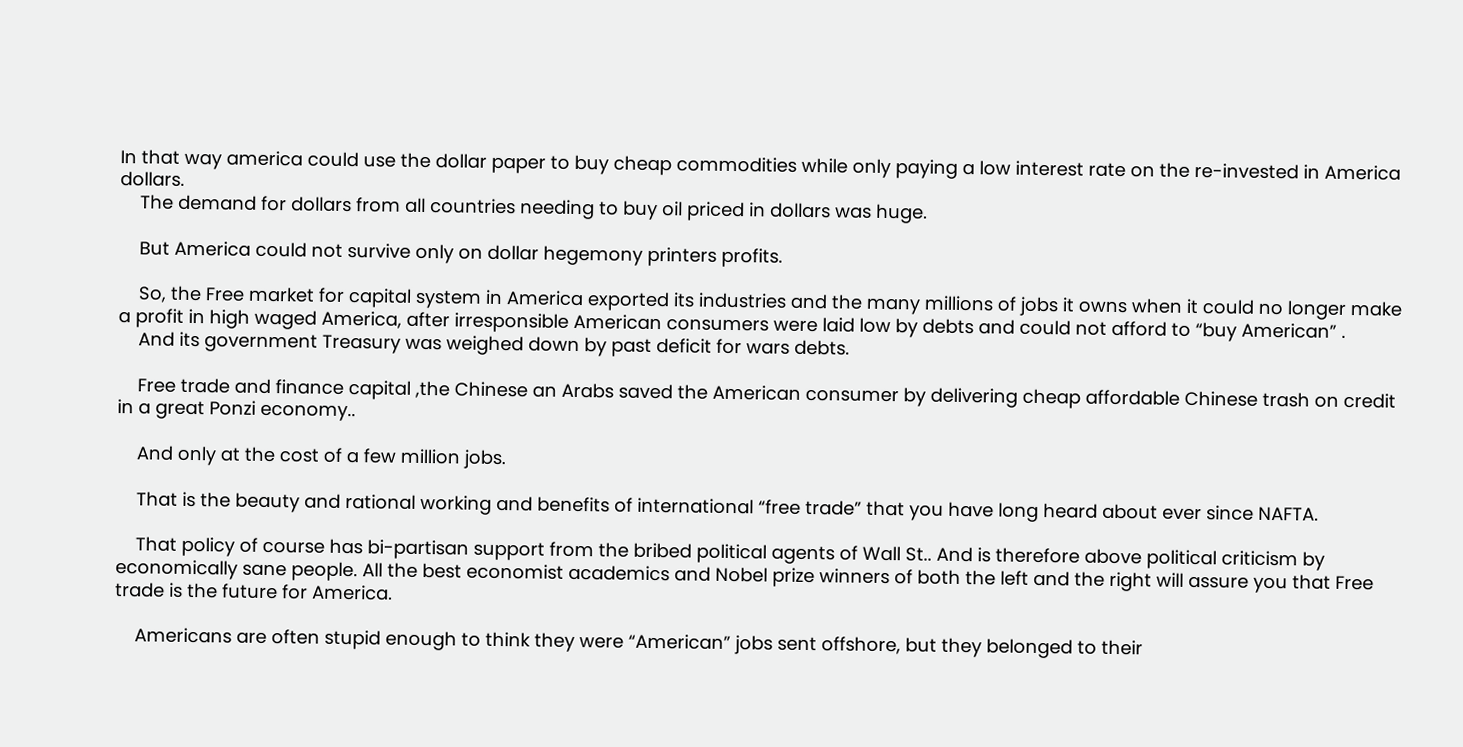In that way america could use the dollar paper to buy cheap commodities while only paying a low interest rate on the re-invested in America dollars.
    The demand for dollars from all countries needing to buy oil priced in dollars was huge.

    But America could not survive only on dollar hegemony printers profits.

    So, the Free market for capital system in America exported its industries and the many millions of jobs it owns when it could no longer make a profit in high waged America, after irresponsible American consumers were laid low by debts and could not afford to “buy American” .
    And its government Treasury was weighed down by past deficit for wars debts.

    Free trade and finance capital ,the Chinese an Arabs saved the American consumer by delivering cheap affordable Chinese trash on credit in a great Ponzi economy..

    And only at the cost of a few million jobs.

    That is the beauty and rational working and benefits of international “free trade” that you have long heard about ever since NAFTA.

    That policy of course has bi-partisan support from the bribed political agents of Wall St.. And is therefore above political criticism by economically sane people. All the best economist academics and Nobel prize winners of both the left and the right will assure you that Free trade is the future for America.

    Americans are often stupid enough to think they were “American” jobs sent offshore, but they belonged to their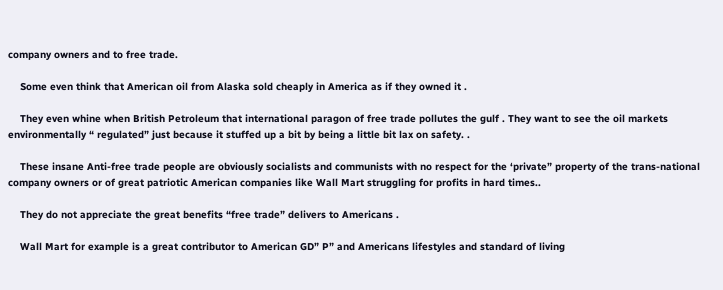company owners and to free trade.

    Some even think that American oil from Alaska sold cheaply in America as if they owned it .

    They even whine when British Petroleum that international paragon of free trade pollutes the gulf . They want to see the oil markets environmentally “ regulated” just because it stuffed up a bit by being a little bit lax on safety. .

    These insane Anti-free trade people are obviously socialists and communists with no respect for the ‘private” property of the trans-national company owners or of great patriotic American companies like Wall Mart struggling for profits in hard times..

    They do not appreciate the great benefits “free trade” delivers to Americans .

    Wall Mart for example is a great contributor to American GD” P” and Americans lifestyles and standard of living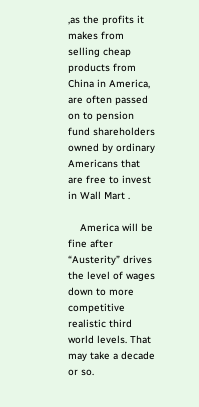,as the profits it makes from selling cheap products from China in America, are often passed on to pension fund shareholders owned by ordinary Americans that are free to invest in Wall Mart .

    America will be fine after “Austerity” drives the level of wages down to more competitive realistic third world levels. That may take a decade or so.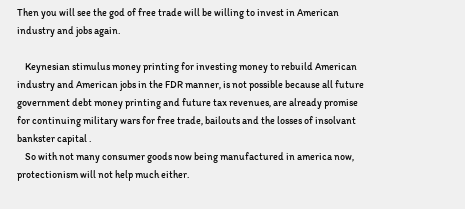Then you will see the god of free trade will be willing to invest in American industry and jobs again.

    Keynesian stimulus money printing for investing money to rebuild American industry and American jobs in the FDR manner, is not possible because all future government debt money printing and future tax revenues, are already promise for continuing military wars for free trade, bailouts and the losses of insolvant bankster capital .
    So with not many consumer goods now being manufactured in america now, protectionism will not help much either.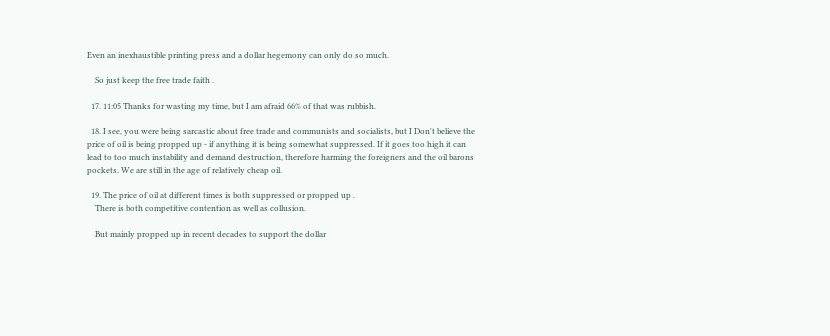Even an inexhaustible printing press and a dollar hegemony can only do so much.

    So just keep the free trade faith .

  17. 11:05 Thanks for wasting my time, but I am afraid 66% of that was rubbish.

  18. I see, you were being sarcastic about free trade and communists and socialists, but I Don't believe the price of oil is being propped up - if anything it is being somewhat suppressed. If it goes too high it can lead to too much instability and demand destruction, therefore harming the foreigners and the oil barons pockets. We are still in the age of relatively cheap oil.

  19. The price of oil at different times is both suppressed or propped up .
    There is both competitive contention as well as collusion.

    But mainly propped up in recent decades to support the dollar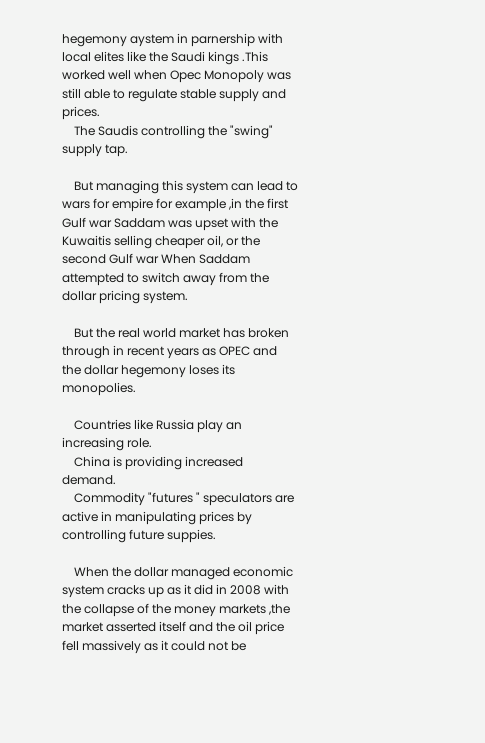hegemony aystem in parnership with local elites like the Saudi kings .This worked well when Opec Monopoly was still able to regulate stable supply and prices.
    The Saudis controlling the "swing" supply tap.

    But managing this system can lead to wars for empire for example ,in the first Gulf war Saddam was upset with the Kuwaitis selling cheaper oil, or the second Gulf war When Saddam attempted to switch away from the dollar pricing system.

    But the real world market has broken through in recent years as OPEC and the dollar hegemony loses its monopolies.

    Countries like Russia play an increasing role.
    China is providing increased demand.
    Commodity "futures " speculators are active in manipulating prices by controlling future suppies.

    When the dollar managed economic system cracks up as it did in 2008 with the collapse of the money markets ,the market asserted itself and the oil price fell massively as it could not be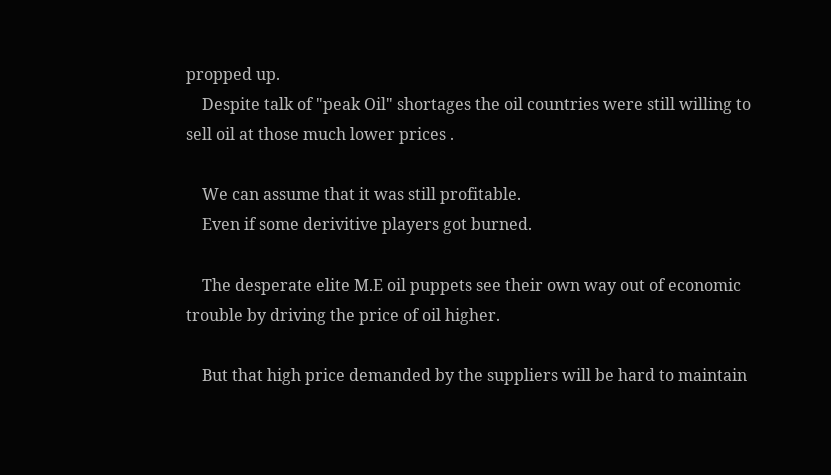propped up.
    Despite talk of "peak Oil" shortages the oil countries were still willing to sell oil at those much lower prices .

    We can assume that it was still profitable.
    Even if some derivitive players got burned.

    The desperate elite M.E oil puppets see their own way out of economic trouble by driving the price of oil higher.

    But that high price demanded by the suppliers will be hard to maintain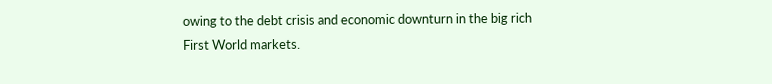owing to the debt crisis and economic downturn in the big rich First World markets.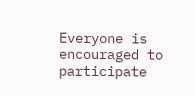Everyone is encouraged to participate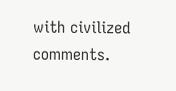with civilized comments.